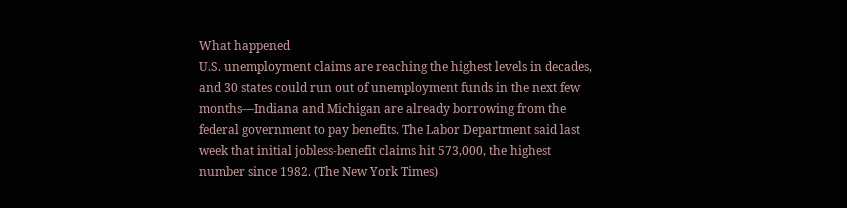What happened
U.S. unemployment claims are reaching the highest levels in decades, and 30 states could run out of unemployment funds in the next few months—Indiana and Michigan are already borrowing from the federal government to pay benefits. The Labor Department said last week that initial jobless-benefit claims hit 573,000, the highest number since 1982. (The New York Times)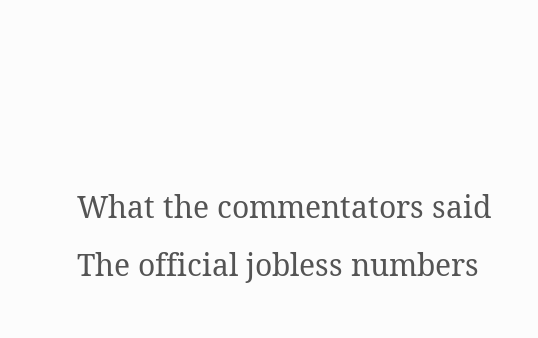What the commentators said
The official jobless numbers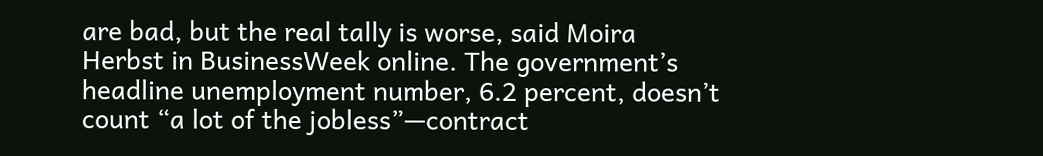are bad, but the real tally is worse, said Moira Herbst in BusinessWeek online. The government’s headline unemployment number, 6.2 percent, doesn’t count “a lot of the jobless”—contract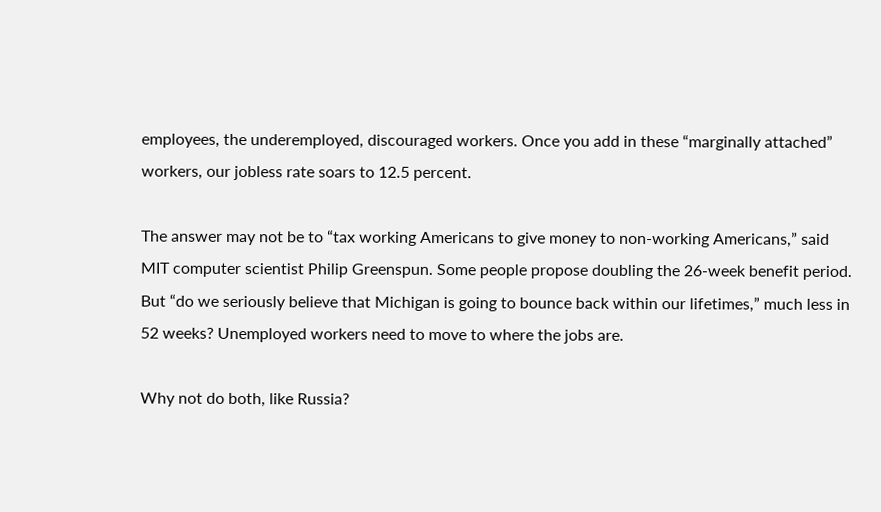employees, the underemployed, discouraged workers. Once you add in these “marginally attached” workers, our jobless rate soars to 12.5 percent.

The answer may not be to “tax working Americans to give money to non-working Americans,” said MIT computer scientist Philip Greenspun. Some people propose doubling the 26-week benefit period. But “do we seriously believe that Michigan is going to bounce back within our lifetimes,” much less in 52 weeks? Unemployed workers need to move to where the jobs are.

Why not do both, like Russia?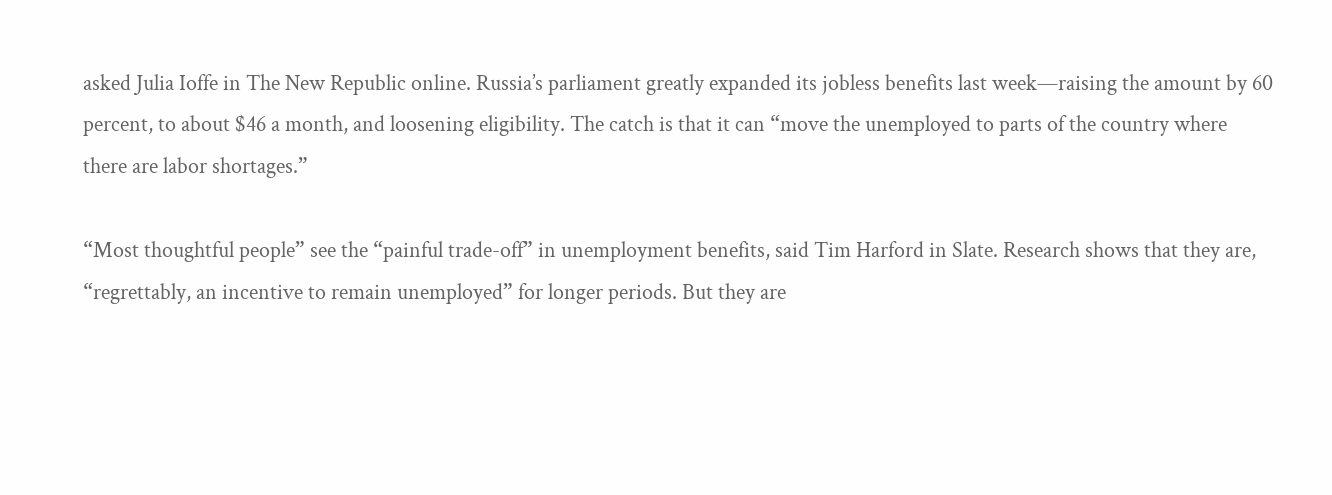asked Julia Ioffe in The New Republic online. Russia’s parliament greatly expanded its jobless benefits last week—raising the amount by 60 percent, to about $46 a month, and loosening eligibility. The catch is that it can “move the unemployed to parts of the country where there are labor shortages.”

“Most thoughtful people” see the “painful trade-off” in unemployment benefits, said Tim Harford in Slate. Research shows that they are, “regrettably, an incentive to remain unemployed” for longer periods. But they are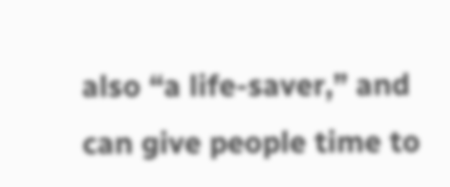also “a life-saver,” and can give people time to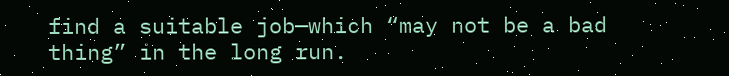find a suitable job—which “may not be a bad thing” in the long run.